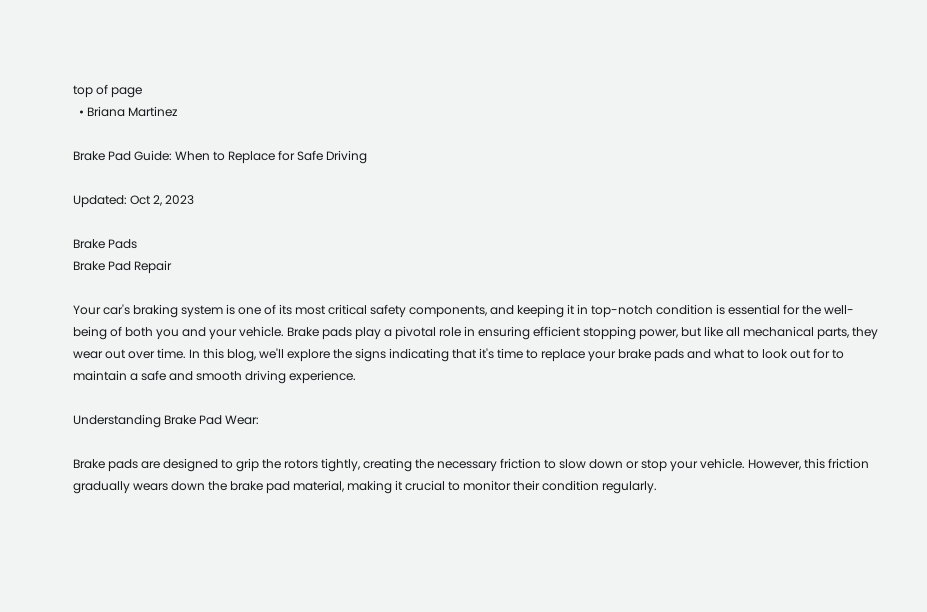top of page
  • Briana Martinez

Brake Pad Guide: When to Replace for Safe Driving

Updated: Oct 2, 2023

Brake Pads
Brake Pad Repair

Your car's braking system is one of its most critical safety components, and keeping it in top-notch condition is essential for the well-being of both you and your vehicle. Brake pads play a pivotal role in ensuring efficient stopping power, but like all mechanical parts, they wear out over time. In this blog, we'll explore the signs indicating that it's time to replace your brake pads and what to look out for to maintain a safe and smooth driving experience.

Understanding Brake Pad Wear:

Brake pads are designed to grip the rotors tightly, creating the necessary friction to slow down or stop your vehicle. However, this friction gradually wears down the brake pad material, making it crucial to monitor their condition regularly.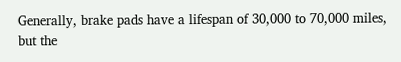Generally, brake pads have a lifespan of 30,000 to 70,000 miles, but the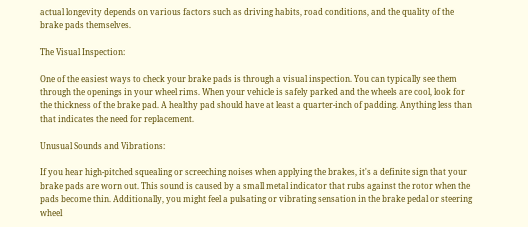actual longevity depends on various factors such as driving habits, road conditions, and the quality of the brake pads themselves.

The Visual Inspection:

One of the easiest ways to check your brake pads is through a visual inspection. You can typically see them through the openings in your wheel rims. When your vehicle is safely parked and the wheels are cool, look for the thickness of the brake pad. A healthy pad should have at least a quarter-inch of padding. Anything less than that indicates the need for replacement.

Unusual Sounds and Vibrations:

If you hear high-pitched squealing or screeching noises when applying the brakes, it's a definite sign that your brake pads are worn out. This sound is caused by a small metal indicator that rubs against the rotor when the pads become thin. Additionally, you might feel a pulsating or vibrating sensation in the brake pedal or steering wheel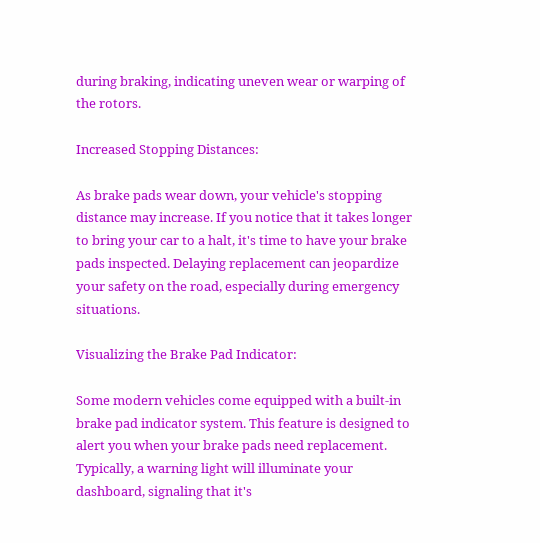during braking, indicating uneven wear or warping of the rotors.

Increased Stopping Distances:

As brake pads wear down, your vehicle's stopping distance may increase. If you notice that it takes longer to bring your car to a halt, it's time to have your brake pads inspected. Delaying replacement can jeopardize your safety on the road, especially during emergency situations.

Visualizing the Brake Pad Indicator:

Some modern vehicles come equipped with a built-in brake pad indicator system. This feature is designed to alert you when your brake pads need replacement. Typically, a warning light will illuminate your dashboard, signaling that it's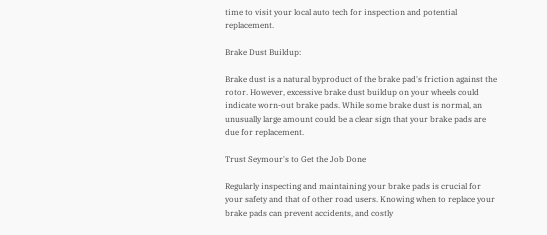time to visit your local auto tech for inspection and potential replacement.

Brake Dust Buildup:

Brake dust is a natural byproduct of the brake pad's friction against the rotor. However, excessive brake dust buildup on your wheels could indicate worn-out brake pads. While some brake dust is normal, an unusually large amount could be a clear sign that your brake pads are due for replacement.

Trust Seymour's to Get the Job Done

Regularly inspecting and maintaining your brake pads is crucial for your safety and that of other road users. Knowing when to replace your brake pads can prevent accidents, and costly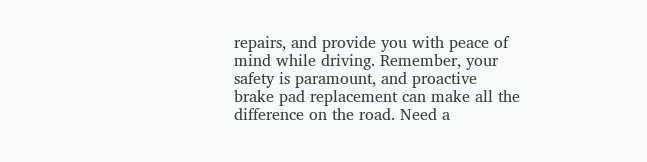repairs, and provide you with peace of mind while driving. Remember, your safety is paramount, and proactive brake pad replacement can make all the difference on the road. Need a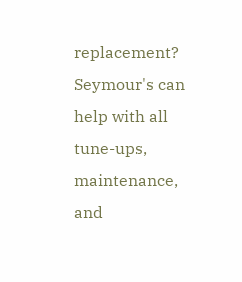replacement? Seymour's can help with all tune-ups, maintenance, and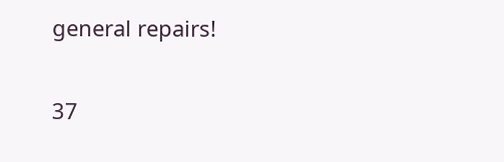general repairs!

37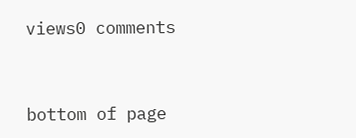views0 comments


bottom of page